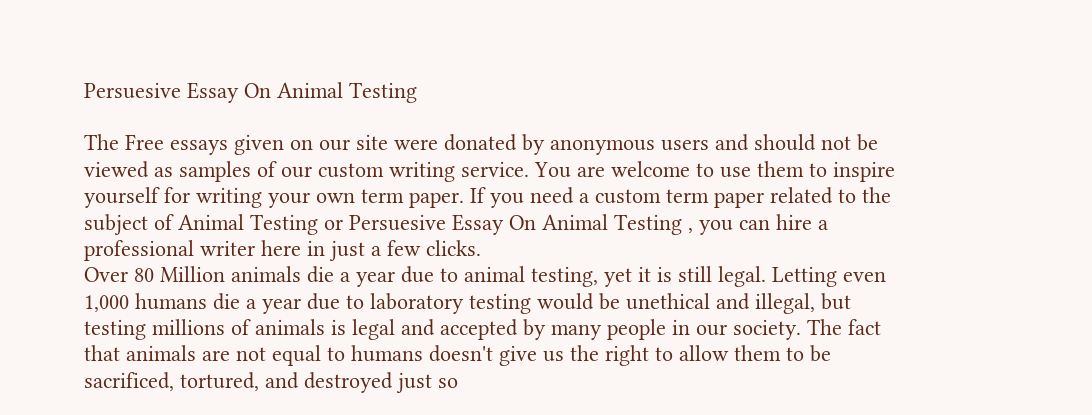Persuesive Essay On Animal Testing

The Free essays given on our site were donated by anonymous users and should not be viewed as samples of our custom writing service. You are welcome to use them to inspire yourself for writing your own term paper. If you need a custom term paper related to the subject of Animal Testing or Persuesive Essay On Animal Testing , you can hire a professional writer here in just a few clicks.
Over 80 Million animals die a year due to animal testing, yet it is still legal. Letting even 1,000 humans die a year due to laboratory testing would be unethical and illegal, but testing millions of animals is legal and accepted by many people in our society. The fact that animals are not equal to humans doesn't give us the right to allow them to be sacrificed, tortured, and destroyed just so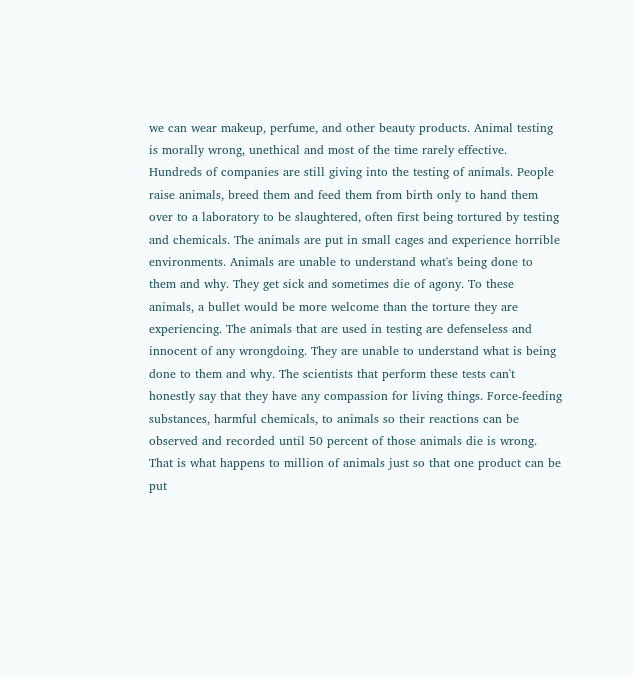we can wear makeup, perfume, and other beauty products. Animal testing is morally wrong, unethical and most of the time rarely effective. Hundreds of companies are still giving into the testing of animals. People raise animals, breed them and feed them from birth only to hand them over to a laboratory to be slaughtered, often first being tortured by testing and chemicals. The animals are put in small cages and experience horrible environments. Animals are unable to understand what's being done to them and why. They get sick and sometimes die of agony. To these animals, a bullet would be more welcome than the torture they are experiencing. The animals that are used in testing are defenseless and innocent of any wrongdoing. They are unable to understand what is being done to them and why. The scientists that perform these tests can't honestly say that they have any compassion for living things. Force-feeding substances, harmful chemicals, to animals so their reactions can be observed and recorded until 50 percent of those animals die is wrong. That is what happens to million of animals just so that one product can be put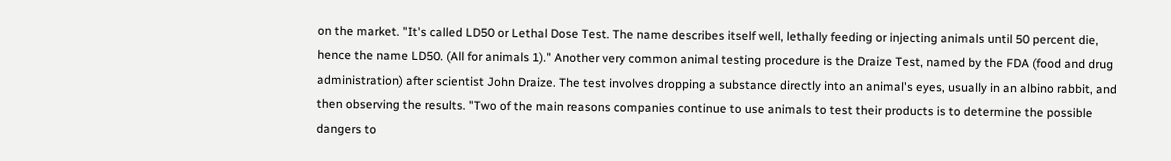on the market. "It's called LD50 or Lethal Dose Test. The name describes itself well, lethally feeding or injecting animals until 50 percent die, hence the name LD50. (All for animals 1)." Another very common animal testing procedure is the Draize Test, named by the FDA (food and drug administration) after scientist John Draize. The test involves dropping a substance directly into an animal's eyes, usually in an albino rabbit, and then observing the results. "Two of the main reasons companies continue to use animals to test their products is to determine the possible dangers to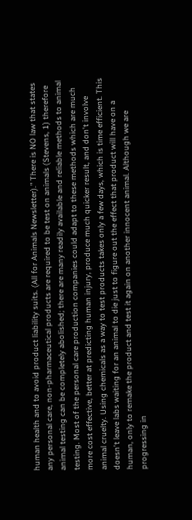human health and to avoid product liability suits. (All for Animals Newsletter)." There is NO law that states any personal care, non-pharmaceutical products are required to be test on animals (Stevens, 1) therefore animal testing can be completely abolished; there are many readily available and reliable methods to animal testing. Most of the personal care production companies could adapt to these methods which are much more cost effective, better at predicting human injury, produce much quicker result, and don't involve animal cruelty. Using chemicals as a way to test products takes only a few days, which is time efficient. This doesn't leave labs waiting for an animal to die just to figure out the effect that product will have on a human, only to remake the product and test it again on another innocent animal. Although we are progressing in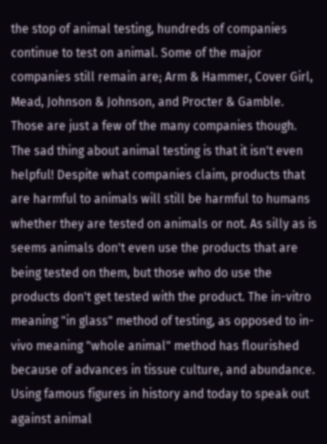the stop of animal testing, hundreds of companies continue to test on animal. Some of the major companies still remain are; Arm & Hammer, Cover Girl, Mead, Johnson & Johnson, and Procter & Gamble. Those are just a few of the many companies though. The sad thing about animal testing is that it isn't even helpful! Despite what companies claim, products that are harmful to animals will still be harmful to humans whether they are tested on animals or not. As silly as is seems animals don't even use the products that are being tested on them, but those who do use the products don't get tested with the product. The in-vitro meaning "in glass" method of testing, as opposed to in-vivo meaning "whole animal" method has flourished because of advances in tissue culture, and abundance. Using famous figures in history and today to speak out against animal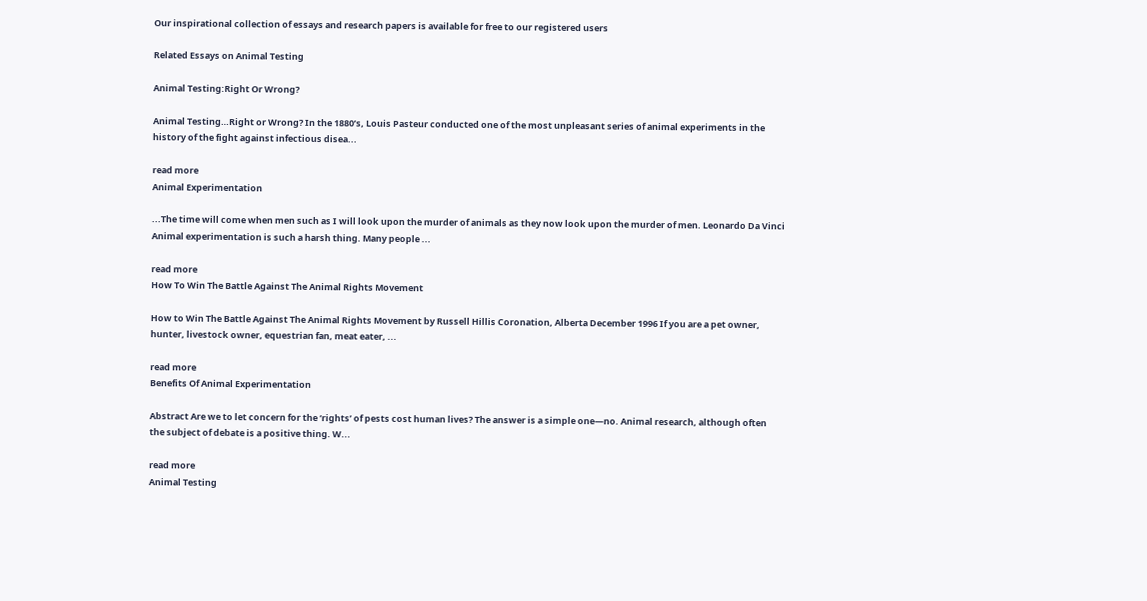Our inspirational collection of essays and research papers is available for free to our registered users

Related Essays on Animal Testing

Animal Testing:Right Or Wrong?

Animal Testing…Right or Wrong? In the 1880’s, Louis Pasteur conducted one of the most unpleasant series of animal experiments in the history of the fight against infectious disea...

read more
Animal Experimentation

...The time will come when men such as I will look upon the murder of animals as they now look upon the murder of men. Leonardo Da Vinci Animal experimentation is such a harsh thing. Many people ...

read more
How To Win The Battle Against The Animal Rights Movement

How to Win The Battle Against The Animal Rights Movement by Russell Hillis Coronation, Alberta December 1996 If you are a pet owner, hunter, livestock owner, equestrian fan, meat eater, ...

read more
Benefits Of Animal Experimentation

Abstract Are we to let concern for the ‘rights’ of pests cost human lives? The answer is a simple one—no. Animal research, although often the subject of debate is a positive thing. W...

read more
Animal Testing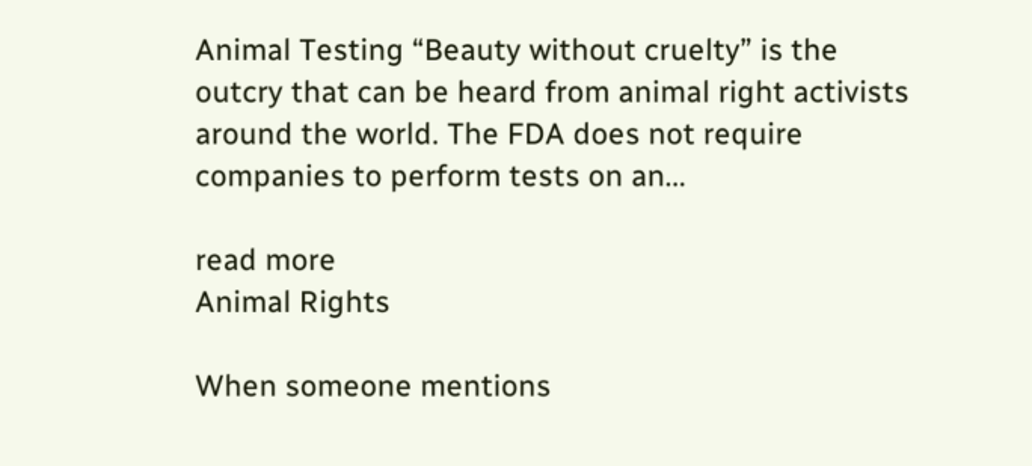Animal Testing “Beauty without cruelty” is the outcry that can be heard from animal right activists around the world. The FDA does not require companies to perform tests on an...

read more
Animal Rights

When someone mentions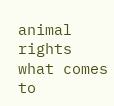animal rights what comes to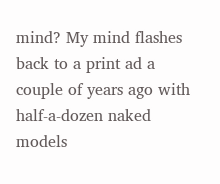mind? My mind flashes back to a print ad a couple of years ago with half-a-dozen naked models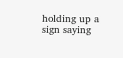holding up a sign saying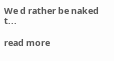We d rather be naked t...

read more